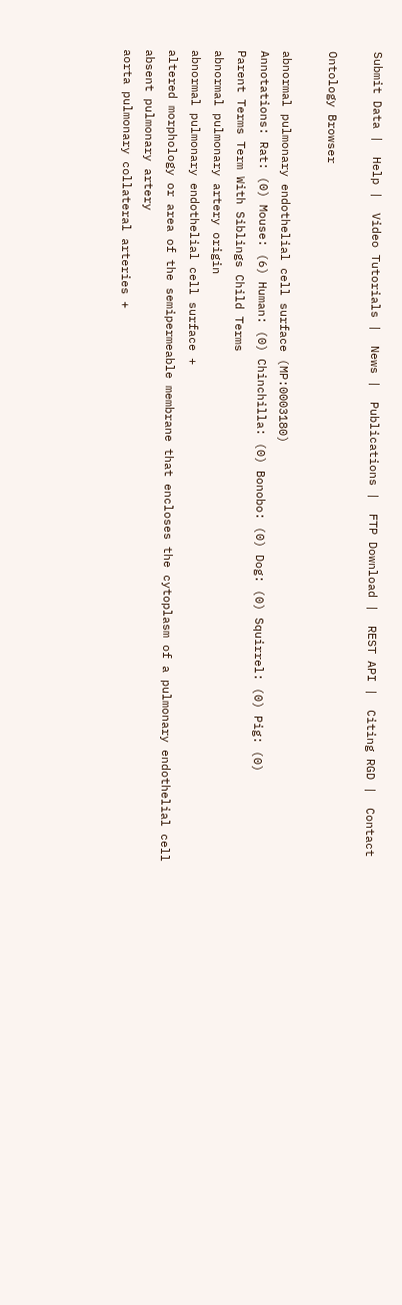Submit Data |  Help |  Video Tutorials |  News |  Publications |  FTP Download |  REST API |  Citing RGD |  Contact

Ontology Browser

abnormal pulmonary endothelial cell surface (MP:0003180)
Annotations: Rat: (0) Mouse: (6) Human: (0) Chinchilla: (0) Bonobo: (0) Dog: (0) Squirrel: (0) Pig: (0)
Parent Terms Term With Siblings Child Terms
abnormal pulmonary artery origin
abnormal pulmonary endothelial cell surface +
altered morphology or area of the semipermeable membrane that encloses the cytoplasm of a pulmonary endothelial cell
absent pulmonary artery
aorta pulmonary collateral arteries +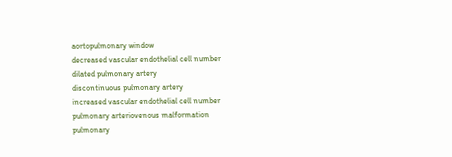aortopulmonary window
decreased vascular endothelial cell number
dilated pulmonary artery
discontinuous pulmonary artery
increased vascular endothelial cell number
pulmonary arteriovenous malformation
pulmonary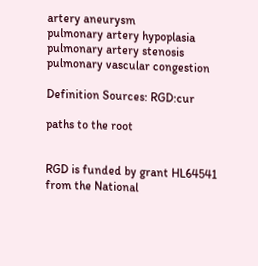artery aneurysm
pulmonary artery hypoplasia
pulmonary artery stenosis
pulmonary vascular congestion

Definition Sources: RGD:cur

paths to the root


RGD is funded by grant HL64541 from the National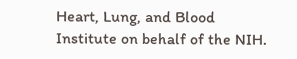Heart, Lung, and Blood Institute on behalf of the NIH.